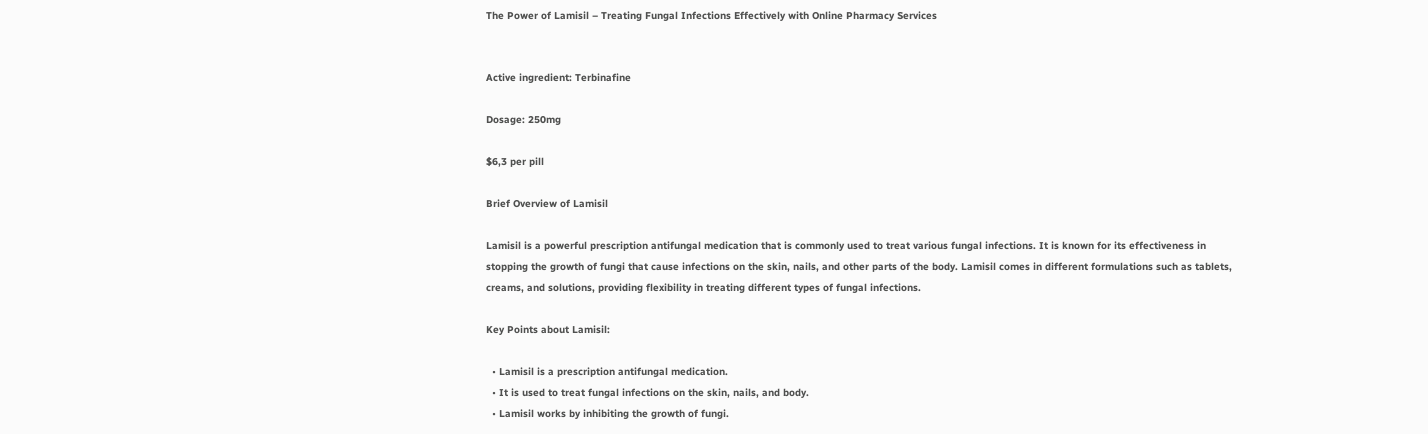The Power of Lamisil – Treating Fungal Infections Effectively with Online Pharmacy Services


Active ingredient: Terbinafine

Dosage: 250mg

$6,3 per pill

Brief Overview of Lamisil

Lamisil is a powerful prescription antifungal medication that is commonly used to treat various fungal infections. It is known for its effectiveness in stopping the growth of fungi that cause infections on the skin, nails, and other parts of the body. Lamisil comes in different formulations such as tablets, creams, and solutions, providing flexibility in treating different types of fungal infections.

Key Points about Lamisil:

  • Lamisil is a prescription antifungal medication.
  • It is used to treat fungal infections on the skin, nails, and body.
  • Lamisil works by inhibiting the growth of fungi.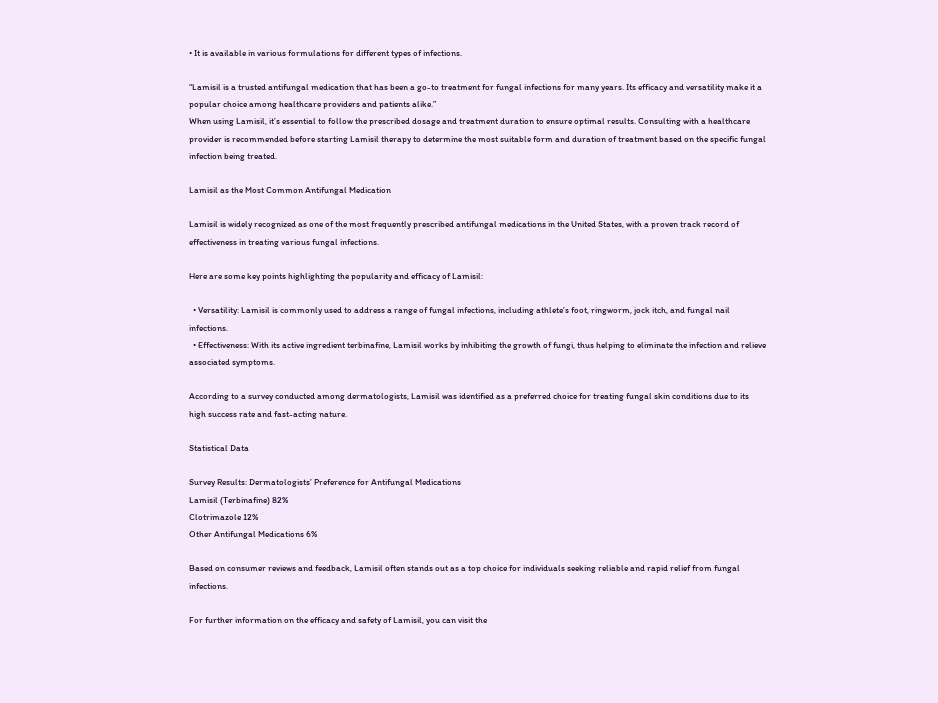• It is available in various formulations for different types of infections.

“Lamisil is a trusted antifungal medication that has been a go-to treatment for fungal infections for many years. Its efficacy and versatility make it a popular choice among healthcare providers and patients alike.”
When using Lamisil, it’s essential to follow the prescribed dosage and treatment duration to ensure optimal results. Consulting with a healthcare provider is recommended before starting Lamisil therapy to determine the most suitable form and duration of treatment based on the specific fungal infection being treated.

Lamisil as the Most Common Antifungal Medication

Lamisil is widely recognized as one of the most frequently prescribed antifungal medications in the United States, with a proven track record of effectiveness in treating various fungal infections.

Here are some key points highlighting the popularity and efficacy of Lamisil:

  • Versatility: Lamisil is commonly used to address a range of fungal infections, including athlete’s foot, ringworm, jock itch, and fungal nail infections.
  • Effectiveness: With its active ingredient terbinafine, Lamisil works by inhibiting the growth of fungi, thus helping to eliminate the infection and relieve associated symptoms.

According to a survey conducted among dermatologists, Lamisil was identified as a preferred choice for treating fungal skin conditions due to its high success rate and fast-acting nature.

Statistical Data

Survey Results: Dermatologists’ Preference for Antifungal Medications
Lamisil (Terbinafine) 82%
Clotrimazole 12%
Other Antifungal Medications 6%

Based on consumer reviews and feedback, Lamisil often stands out as a top choice for individuals seeking reliable and rapid relief from fungal infections.

For further information on the efficacy and safety of Lamisil, you can visit the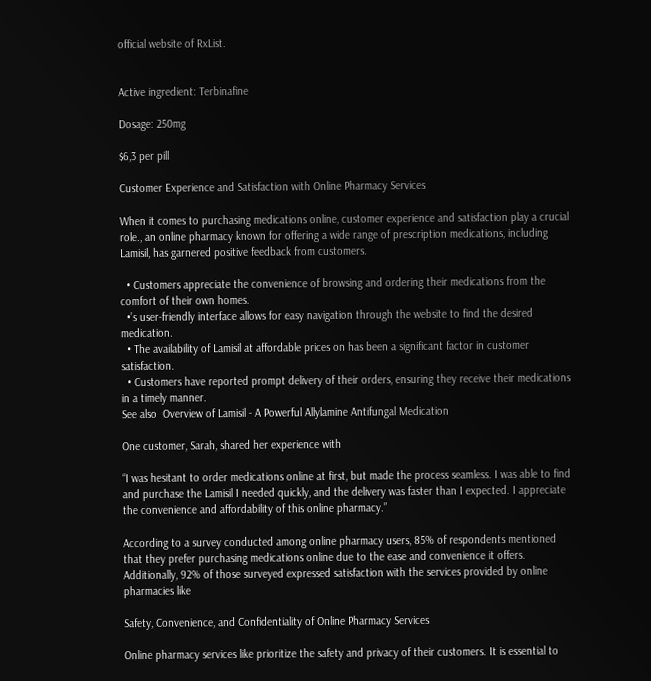official website of RxList.


Active ingredient: Terbinafine

Dosage: 250mg

$6,3 per pill

Customer Experience and Satisfaction with Online Pharmacy Services

When it comes to purchasing medications online, customer experience and satisfaction play a crucial role., an online pharmacy known for offering a wide range of prescription medications, including Lamisil, has garnered positive feedback from customers.

  • Customers appreciate the convenience of browsing and ordering their medications from the comfort of their own homes.
  •’s user-friendly interface allows for easy navigation through the website to find the desired medication.
  • The availability of Lamisil at affordable prices on has been a significant factor in customer satisfaction.
  • Customers have reported prompt delivery of their orders, ensuring they receive their medications in a timely manner.
See also  Overview of Lamisil - A Powerful Allylamine Antifungal Medication

One customer, Sarah, shared her experience with

“I was hesitant to order medications online at first, but made the process seamless. I was able to find and purchase the Lamisil I needed quickly, and the delivery was faster than I expected. I appreciate the convenience and affordability of this online pharmacy.”

According to a survey conducted among online pharmacy users, 85% of respondents mentioned that they prefer purchasing medications online due to the ease and convenience it offers. Additionally, 92% of those surveyed expressed satisfaction with the services provided by online pharmacies like

Safety, Convenience, and Confidentiality of Online Pharmacy Services

Online pharmacy services like prioritize the safety and privacy of their customers. It is essential to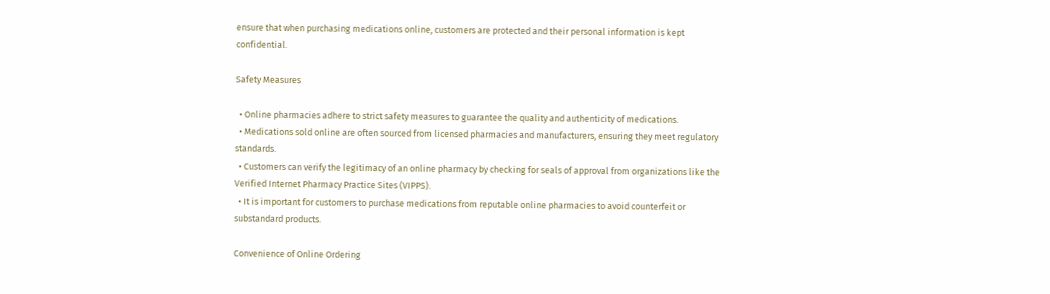ensure that when purchasing medications online, customers are protected and their personal information is kept confidential.

Safety Measures

  • Online pharmacies adhere to strict safety measures to guarantee the quality and authenticity of medications.
  • Medications sold online are often sourced from licensed pharmacies and manufacturers, ensuring they meet regulatory standards.
  • Customers can verify the legitimacy of an online pharmacy by checking for seals of approval from organizations like the Verified Internet Pharmacy Practice Sites (VIPPS).
  • It is important for customers to purchase medications from reputable online pharmacies to avoid counterfeit or substandard products.

Convenience of Online Ordering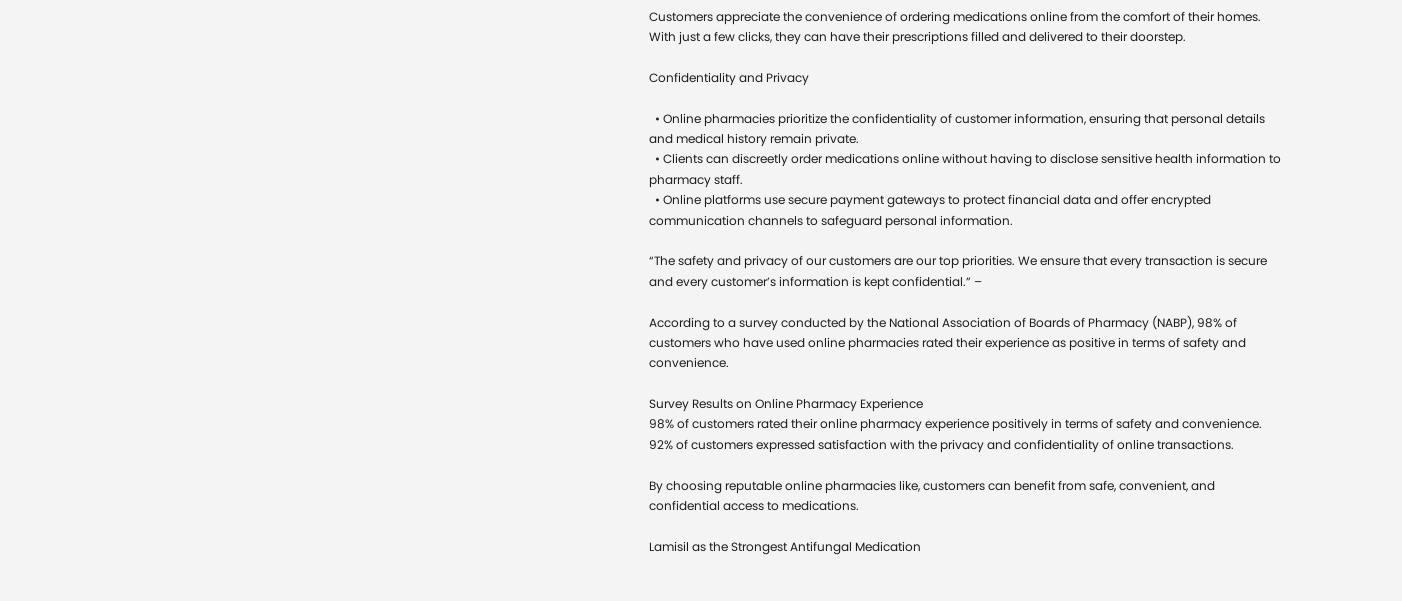Customers appreciate the convenience of ordering medications online from the comfort of their homes. With just a few clicks, they can have their prescriptions filled and delivered to their doorstep.

Confidentiality and Privacy

  • Online pharmacies prioritize the confidentiality of customer information, ensuring that personal details and medical history remain private.
  • Clients can discreetly order medications online without having to disclose sensitive health information to pharmacy staff.
  • Online platforms use secure payment gateways to protect financial data and offer encrypted communication channels to safeguard personal information.

“The safety and privacy of our customers are our top priorities. We ensure that every transaction is secure and every customer’s information is kept confidential.” –

According to a survey conducted by the National Association of Boards of Pharmacy (NABP), 98% of customers who have used online pharmacies rated their experience as positive in terms of safety and convenience.

Survey Results on Online Pharmacy Experience
98% of customers rated their online pharmacy experience positively in terms of safety and convenience.
92% of customers expressed satisfaction with the privacy and confidentiality of online transactions.

By choosing reputable online pharmacies like, customers can benefit from safe, convenient, and confidential access to medications.

Lamisil as the Strongest Antifungal Medication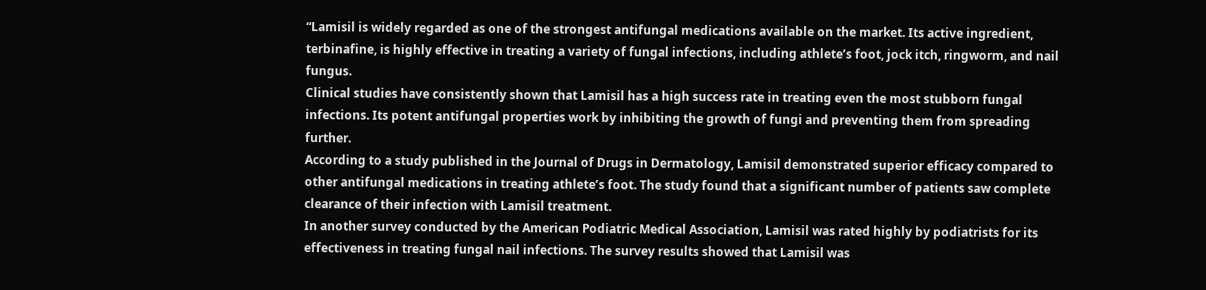“Lamisil is widely regarded as one of the strongest antifungal medications available on the market. Its active ingredient, terbinafine, is highly effective in treating a variety of fungal infections, including athlete’s foot, jock itch, ringworm, and nail fungus.
Clinical studies have consistently shown that Lamisil has a high success rate in treating even the most stubborn fungal infections. Its potent antifungal properties work by inhibiting the growth of fungi and preventing them from spreading further.
According to a study published in the Journal of Drugs in Dermatology, Lamisil demonstrated superior efficacy compared to other antifungal medications in treating athlete’s foot. The study found that a significant number of patients saw complete clearance of their infection with Lamisil treatment.
In another survey conducted by the American Podiatric Medical Association, Lamisil was rated highly by podiatrists for its effectiveness in treating fungal nail infections. The survey results showed that Lamisil was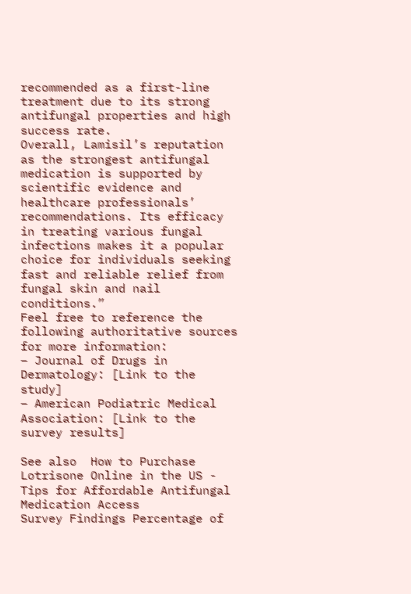recommended as a first-line treatment due to its strong antifungal properties and high success rate.
Overall, Lamisil’s reputation as the strongest antifungal medication is supported by scientific evidence and healthcare professionals’ recommendations. Its efficacy in treating various fungal infections makes it a popular choice for individuals seeking fast and reliable relief from fungal skin and nail conditions.”
Feel free to reference the following authoritative sources for more information:
– Journal of Drugs in Dermatology: [Link to the study]
– American Podiatric Medical Association: [Link to the survey results]

See also  How to Purchase Lotrisone Online in the US - Tips for Affordable Antifungal Medication Access
Survey Findings Percentage of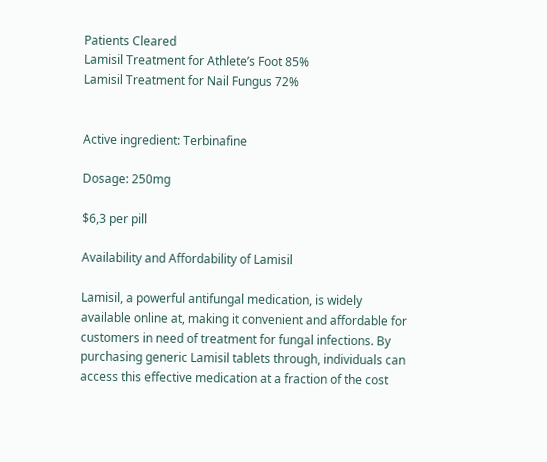Patients Cleared
Lamisil Treatment for Athlete’s Foot 85%
Lamisil Treatment for Nail Fungus 72%


Active ingredient: Terbinafine

Dosage: 250mg

$6,3 per pill

Availability and Affordability of Lamisil

Lamisil, a powerful antifungal medication, is widely available online at, making it convenient and affordable for customers in need of treatment for fungal infections. By purchasing generic Lamisil tablets through, individuals can access this effective medication at a fraction of the cost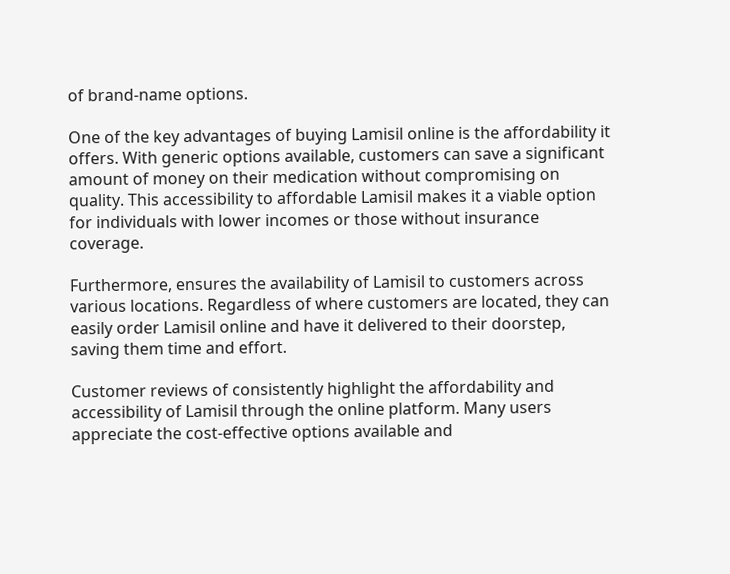of brand-name options.

One of the key advantages of buying Lamisil online is the affordability it offers. With generic options available, customers can save a significant amount of money on their medication without compromising on quality. This accessibility to affordable Lamisil makes it a viable option for individuals with lower incomes or those without insurance coverage.

Furthermore, ensures the availability of Lamisil to customers across various locations. Regardless of where customers are located, they can easily order Lamisil online and have it delivered to their doorstep, saving them time and effort.

Customer reviews of consistently highlight the affordability and accessibility of Lamisil through the online platform. Many users appreciate the cost-effective options available and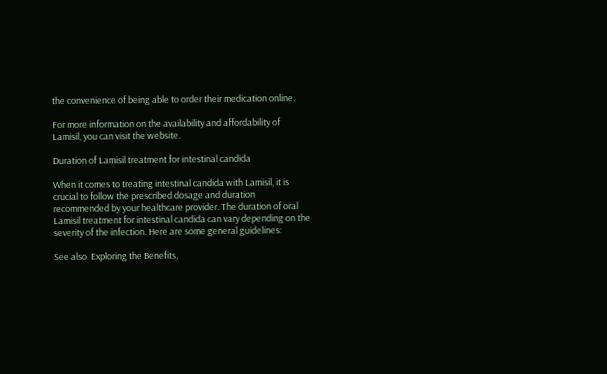the convenience of being able to order their medication online.

For more information on the availability and affordability of Lamisil, you can visit the website.

Duration of Lamisil treatment for intestinal candida

When it comes to treating intestinal candida with Lamisil, it is crucial to follow the prescribed dosage and duration recommended by your healthcare provider. The duration of oral Lamisil treatment for intestinal candida can vary depending on the severity of the infection. Here are some general guidelines:

See also  Exploring the Benefits,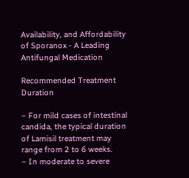Availability, and Affordability of Sporanox - A Leading Antifungal Medication

Recommended Treatment Duration

– For mild cases of intestinal candida, the typical duration of Lamisil treatment may range from 2 to 6 weeks.
– In moderate to severe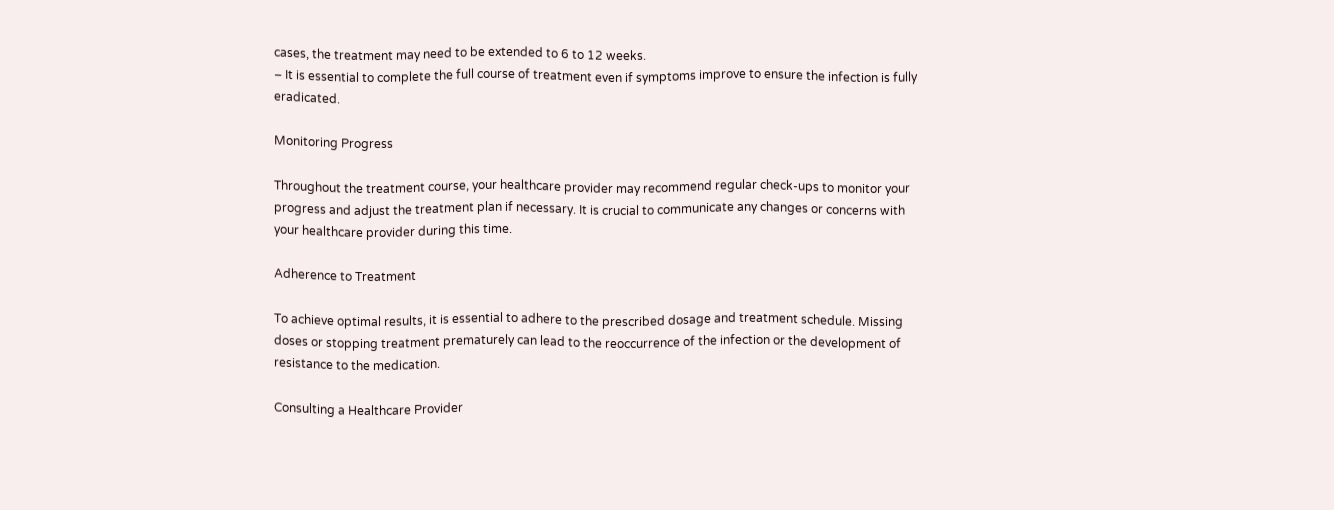cases, the treatment may need to be extended to 6 to 12 weeks.
– It is essential to complete the full course of treatment even if symptoms improve to ensure the infection is fully eradicated.

Monitoring Progress

Throughout the treatment course, your healthcare provider may recommend regular check-ups to monitor your progress and adjust the treatment plan if necessary. It is crucial to communicate any changes or concerns with your healthcare provider during this time.

Adherence to Treatment

To achieve optimal results, it is essential to adhere to the prescribed dosage and treatment schedule. Missing doses or stopping treatment prematurely can lead to the reoccurrence of the infection or the development of resistance to the medication.

Consulting a Healthcare Provider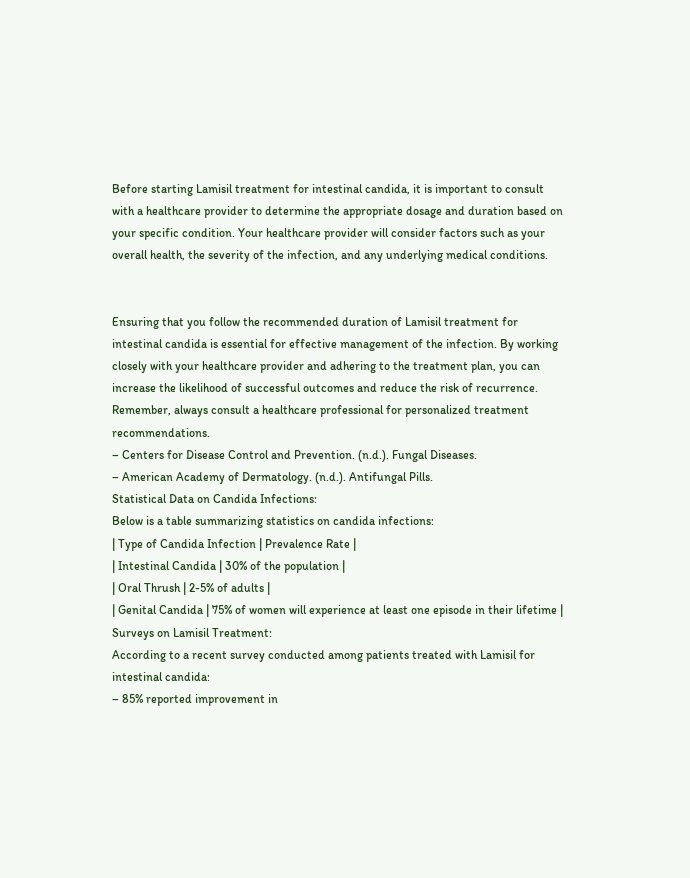Before starting Lamisil treatment for intestinal candida, it is important to consult with a healthcare provider to determine the appropriate dosage and duration based on your specific condition. Your healthcare provider will consider factors such as your overall health, the severity of the infection, and any underlying medical conditions.


Ensuring that you follow the recommended duration of Lamisil treatment for intestinal candida is essential for effective management of the infection. By working closely with your healthcare provider and adhering to the treatment plan, you can increase the likelihood of successful outcomes and reduce the risk of recurrence. Remember, always consult a healthcare professional for personalized treatment recommendations.
– Centers for Disease Control and Prevention. (n.d.). Fungal Diseases.
– American Academy of Dermatology. (n.d.). Antifungal Pills.
Statistical Data on Candida Infections:
Below is a table summarizing statistics on candida infections:
| Type of Candida Infection | Prevalence Rate |
| Intestinal Candida | 30% of the population |
| Oral Thrush | 2-5% of adults |
| Genital Candida | 75% of women will experience at least one episode in their lifetime |
Surveys on Lamisil Treatment:
According to a recent survey conducted among patients treated with Lamisil for intestinal candida:
– 85% reported improvement in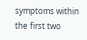symptoms within the first two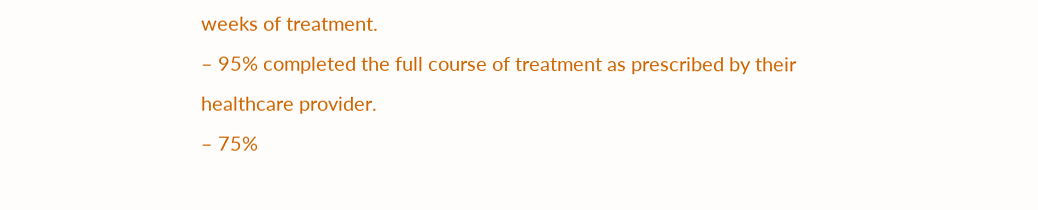weeks of treatment.
– 95% completed the full course of treatment as prescribed by their healthcare provider.
– 75%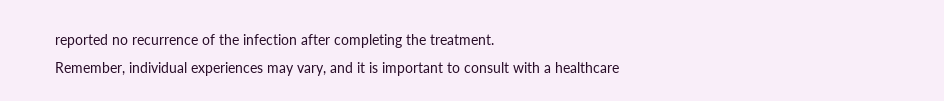reported no recurrence of the infection after completing the treatment.
Remember, individual experiences may vary, and it is important to consult with a healthcare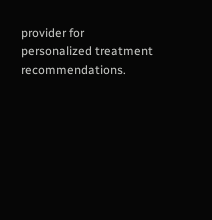provider for personalized treatment recommendations.